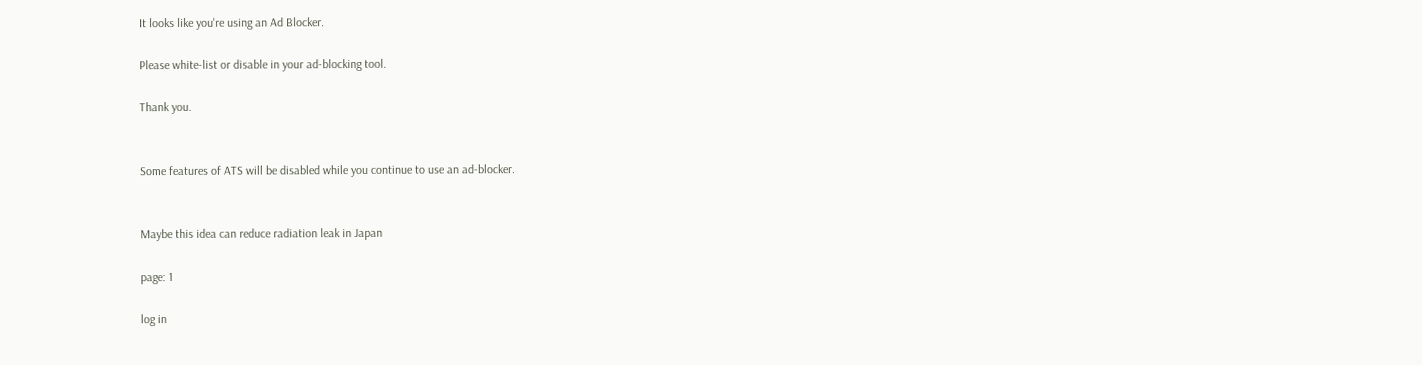It looks like you're using an Ad Blocker.

Please white-list or disable in your ad-blocking tool.

Thank you.


Some features of ATS will be disabled while you continue to use an ad-blocker.


Maybe this idea can reduce radiation leak in Japan

page: 1

log in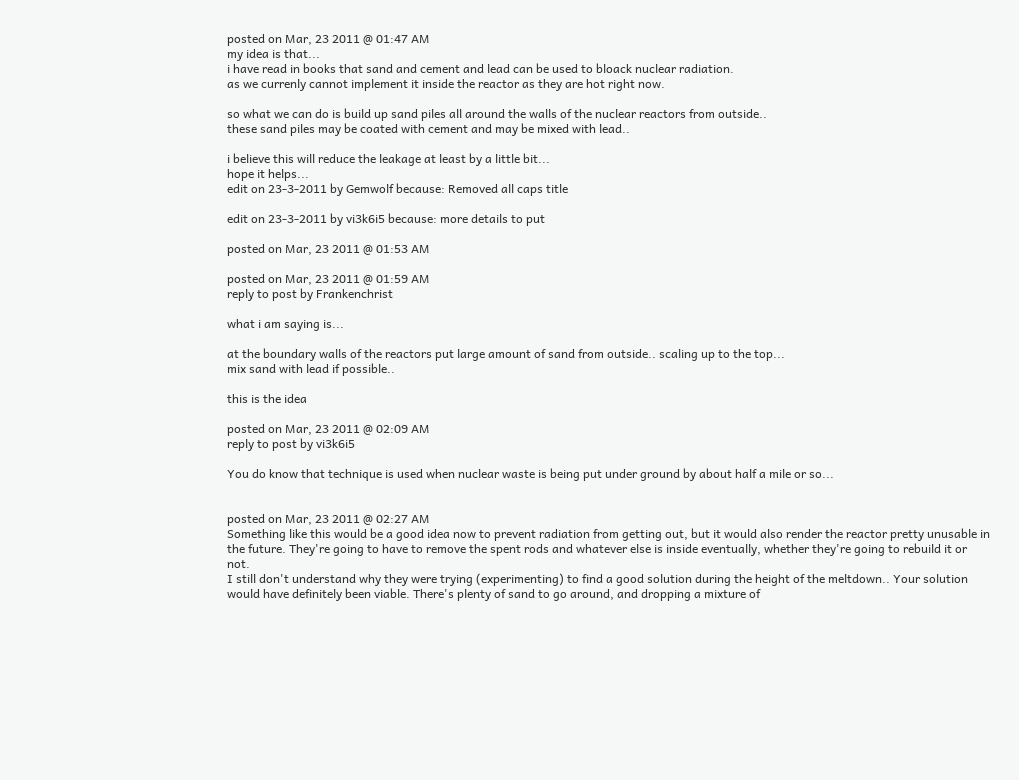posted on Mar, 23 2011 @ 01:47 AM
my idea is that...
i have read in books that sand and cement and lead can be used to bloack nuclear radiation.
as we currenly cannot implement it inside the reactor as they are hot right now.

so what we can do is build up sand piles all around the walls of the nuclear reactors from outside..
these sand piles may be coated with cement and may be mixed with lead..

i believe this will reduce the leakage at least by a little bit...
hope it helps...
edit on 23-3-2011 by Gemwolf because: Removed all caps title

edit on 23-3-2011 by vi3k6i5 because: more details to put

posted on Mar, 23 2011 @ 01:53 AM

posted on Mar, 23 2011 @ 01:59 AM
reply to post by Frankenchrist

what i am saying is...

at the boundary walls of the reactors put large amount of sand from outside.. scaling up to the top...
mix sand with lead if possible..

this is the idea

posted on Mar, 23 2011 @ 02:09 AM
reply to post by vi3k6i5

You do know that technique is used when nuclear waste is being put under ground by about half a mile or so...


posted on Mar, 23 2011 @ 02:27 AM
Something like this would be a good idea now to prevent radiation from getting out, but it would also render the reactor pretty unusable in the future. They're going to have to remove the spent rods and whatever else is inside eventually, whether they're going to rebuild it or not.
I still don't understand why they were trying (experimenting) to find a good solution during the height of the meltdown.. Your solution would have definitely been viable. There's plenty of sand to go around, and dropping a mixture of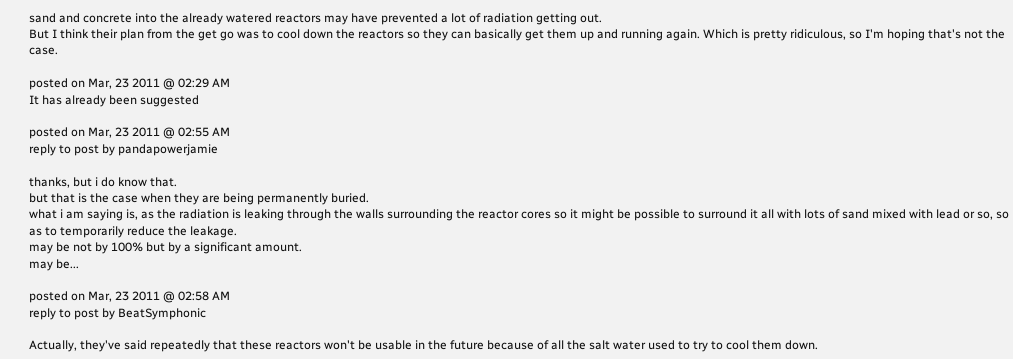sand and concrete into the already watered reactors may have prevented a lot of radiation getting out.
But I think their plan from the get go was to cool down the reactors so they can basically get them up and running again. Which is pretty ridiculous, so I'm hoping that's not the case.

posted on Mar, 23 2011 @ 02:29 AM
It has already been suggested

posted on Mar, 23 2011 @ 02:55 AM
reply to post by pandapowerjamie

thanks, but i do know that.
but that is the case when they are being permanently buried.
what i am saying is, as the radiation is leaking through the walls surrounding the reactor cores so it might be possible to surround it all with lots of sand mixed with lead or so, so as to temporarily reduce the leakage.
may be not by 100% but by a significant amount.
may be...

posted on Mar, 23 2011 @ 02:58 AM
reply to post by BeatSymphonic

Actually, they've said repeatedly that these reactors won't be usable in the future because of all the salt water used to try to cool them down.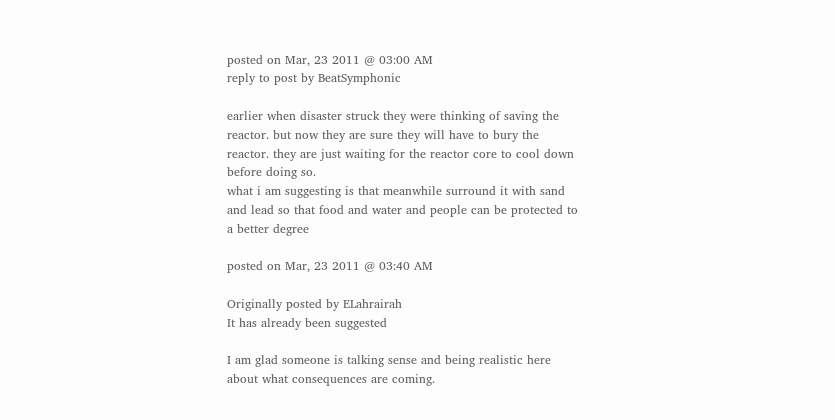posted on Mar, 23 2011 @ 03:00 AM
reply to post by BeatSymphonic

earlier when disaster struck they were thinking of saving the reactor. but now they are sure they will have to bury the reactor. they are just waiting for the reactor core to cool down before doing so.
what i am suggesting is that meanwhile surround it with sand and lead so that food and water and people can be protected to a better degree

posted on Mar, 23 2011 @ 03:40 AM

Originally posted by ELahrairah
It has already been suggested

I am glad someone is talking sense and being realistic here about what consequences are coming.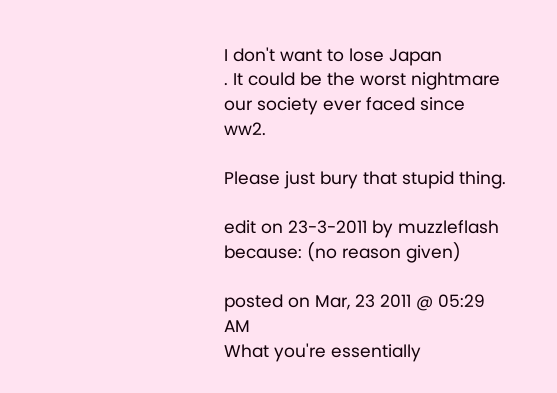I don't want to lose Japan
. It could be the worst nightmare our society ever faced since ww2.

Please just bury that stupid thing.

edit on 23-3-2011 by muzzleflash because: (no reason given)

posted on Mar, 23 2011 @ 05:29 AM
What you're essentially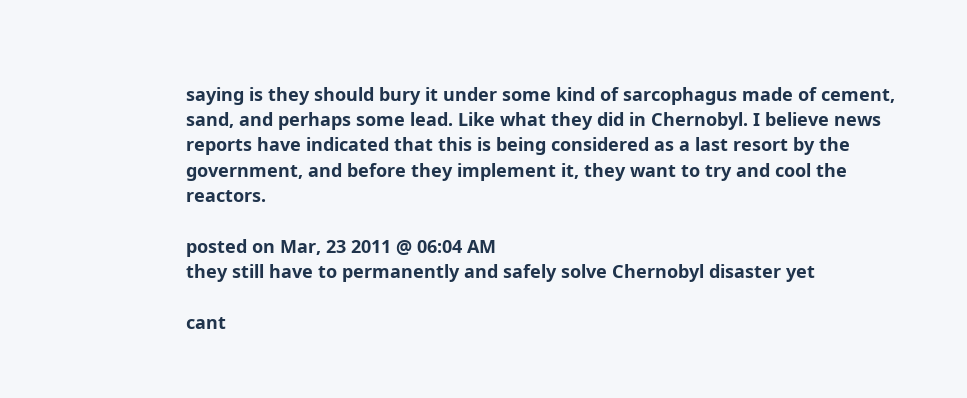saying is they should bury it under some kind of sarcophagus made of cement, sand, and perhaps some lead. Like what they did in Chernobyl. I believe news reports have indicated that this is being considered as a last resort by the government, and before they implement it, they want to try and cool the reactors.

posted on Mar, 23 2011 @ 06:04 AM
they still have to permanently and safely solve Chernobyl disaster yet

cant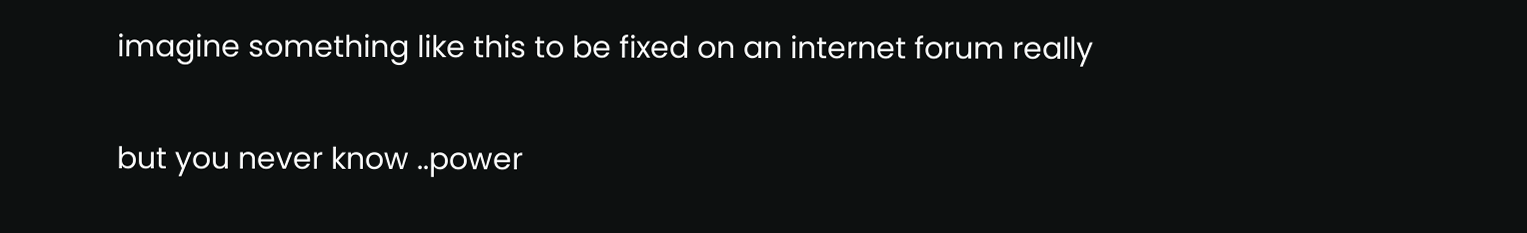imagine something like this to be fixed on an internet forum really

but you never know ..power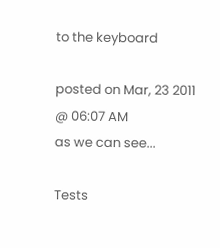to the keyboard

posted on Mar, 23 2011 @ 06:07 AM
as we can see...

Tests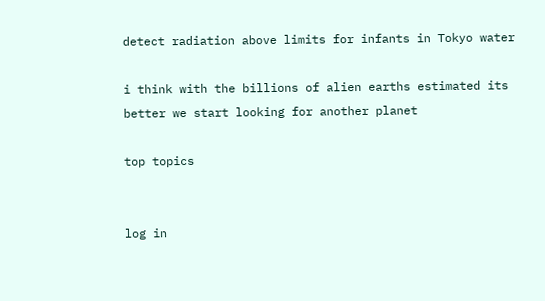detect radiation above limits for infants in Tokyo water

i think with the billions of alien earths estimated its better we start looking for another planet

top topics


log in